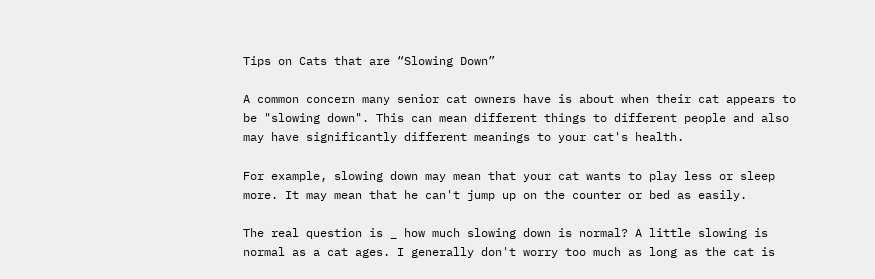Tips on Cats that are “Slowing Down”

A common concern many senior cat owners have is about when their cat appears to be "slowing down". This can mean different things to different people and also may have significantly different meanings to your cat's health.

For example, slowing down may mean that your cat wants to play less or sleep more. It may mean that he can't jump up on the counter or bed as easily.

The real question is _ how much slowing down is normal? A little slowing is normal as a cat ages. I generally don't worry too much as long as the cat is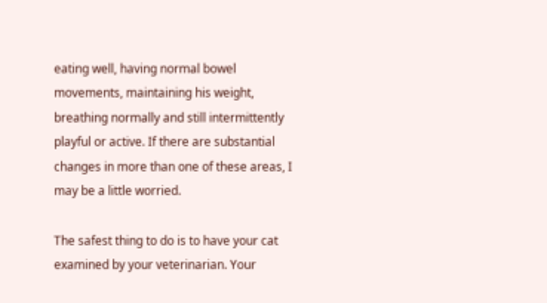eating well, having normal bowel movements, maintaining his weight, breathing normally and still intermittently playful or active. If there are substantial changes in more than one of these areas, I may be a little worried.

The safest thing to do is to have your cat examined by your veterinarian. Your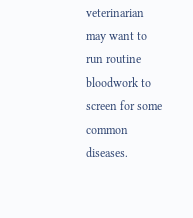veterinarian may want to run routine bloodwork to screen for some common diseases.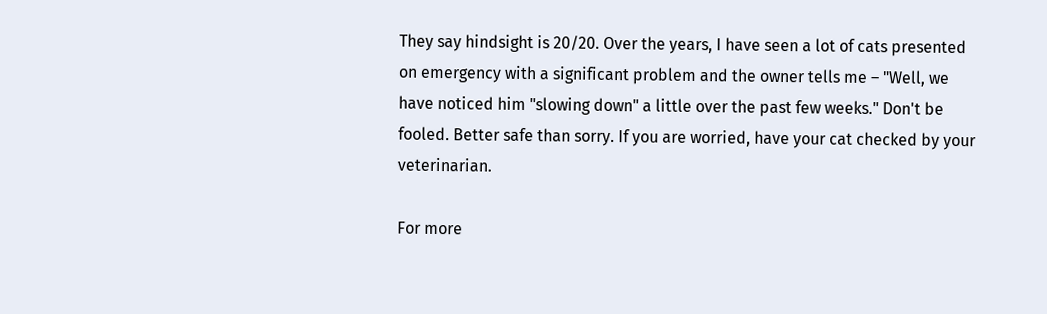They say hindsight is 20/20. Over the years, I have seen a lot of cats presented on emergency with a significant problem and the owner tells me – "Well, we have noticed him "slowing down" a little over the past few weeks." Don't be fooled. Better safe than sorry. If you are worried, have your cat checked by your veterinarian.

For more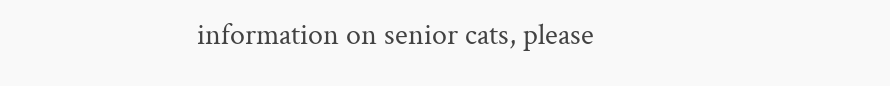information on senior cats, please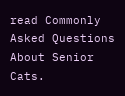read Commonly Asked Questions About Senior Cats.